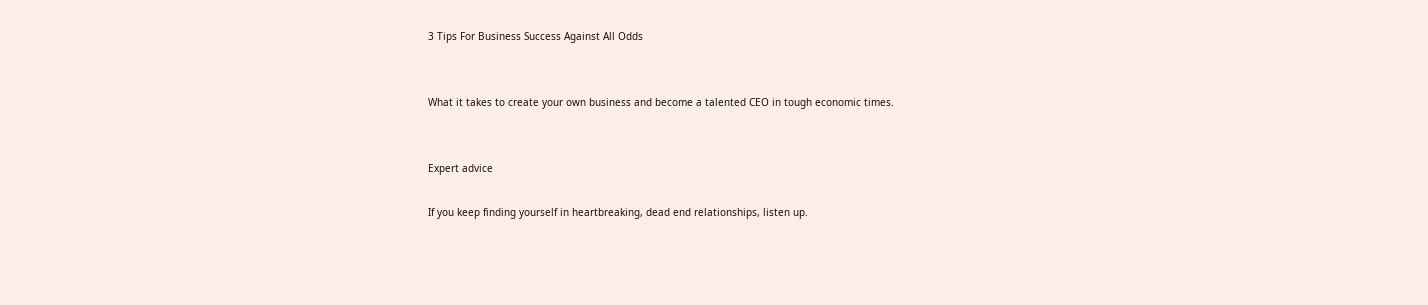3 Tips For Business Success Against All Odds


What it takes to create your own business and become a talented CEO in tough economic times.


Expert advice

If you keep finding yourself in heartbreaking, dead end relationships, listen up.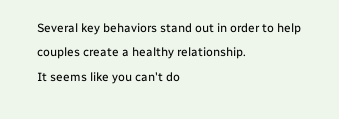Several key behaviors stand out in order to help couples create a healthy relationship.
It seems like you can't do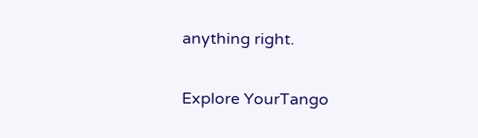anything right.

Explore YourTango